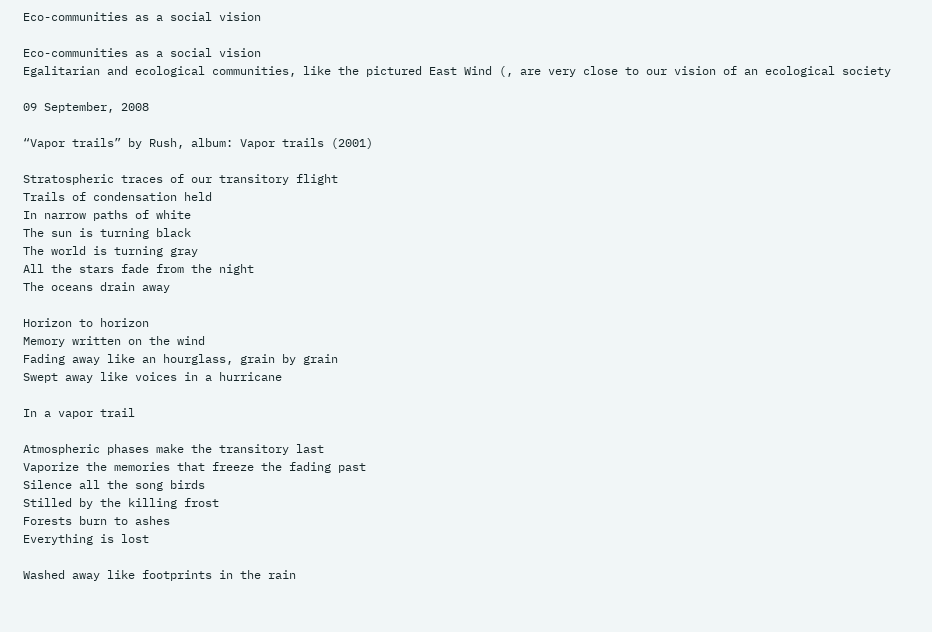Eco-communities as a social vision

Eco-communities as a social vision
Egalitarian and ecological communities, like the pictured East Wind (, are very close to our vision of an ecological society

09 September, 2008

“Vapor trails” by Rush, album: Vapor trails (2001)

Stratospheric traces of our transitory flight
Trails of condensation held
In narrow paths of white
The sun is turning black
The world is turning gray
All the stars fade from the night
The oceans drain away

Horizon to horizon
Memory written on the wind
Fading away like an hourglass, grain by grain
Swept away like voices in a hurricane

In a vapor trail

Atmospheric phases make the transitory last
Vaporize the memories that freeze the fading past
Silence all the song birds
Stilled by the killing frost
Forests burn to ashes
Everything is lost

Washed away like footprints in the rain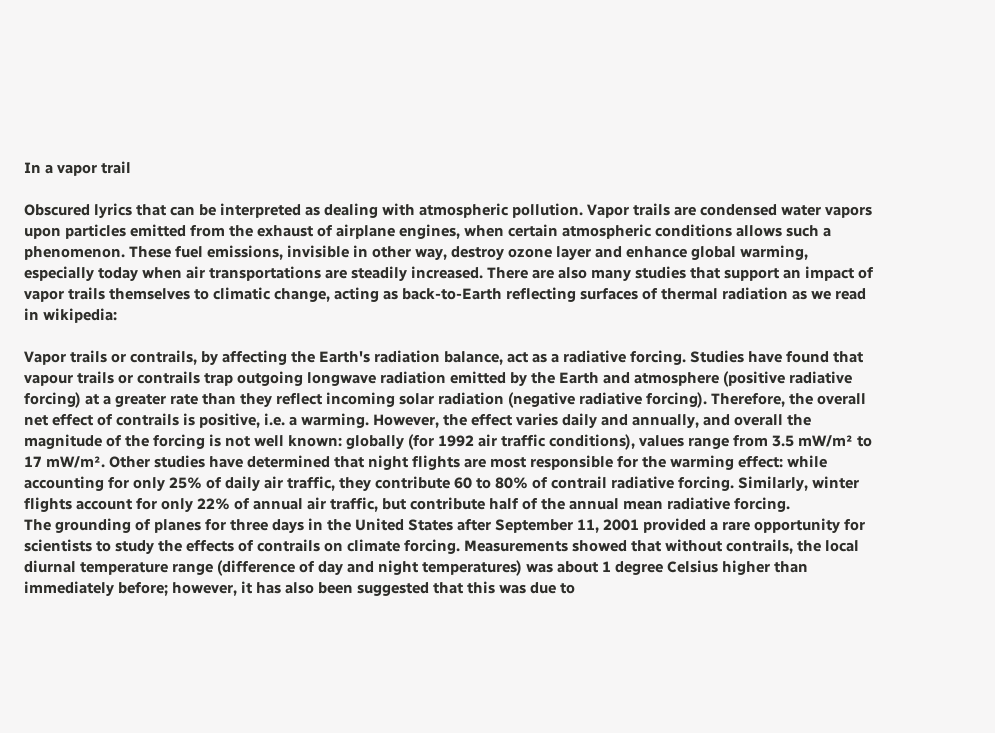In a vapor trail

Obscured lyrics that can be interpreted as dealing with atmospheric pollution. Vapor trails are condensed water vapors upon particles emitted from the exhaust of airplane engines, when certain atmospheric conditions allows such a phenomenon. These fuel emissions, invisible in other way, destroy ozone layer and enhance global warming, especially today when air transportations are steadily increased. There are also many studies that support an impact of vapor trails themselves to climatic change, acting as back-to-Earth reflecting surfaces of thermal radiation as we read in wikipedia:

Vapor trails or contrails, by affecting the Earth's radiation balance, act as a radiative forcing. Studies have found that vapour trails or contrails trap outgoing longwave radiation emitted by the Earth and atmosphere (positive radiative forcing) at a greater rate than they reflect incoming solar radiation (negative radiative forcing). Therefore, the overall net effect of contrails is positive, i.e. a warming. However, the effect varies daily and annually, and overall the magnitude of the forcing is not well known: globally (for 1992 air traffic conditions), values range from 3.5 mW/m² to 17 mW/m². Other studies have determined that night flights are most responsible for the warming effect: while accounting for only 25% of daily air traffic, they contribute 60 to 80% of contrail radiative forcing. Similarly, winter flights account for only 22% of annual air traffic, but contribute half of the annual mean radiative forcing.
The grounding of planes for three days in the United States after September 11, 2001 provided a rare opportunity for scientists to study the effects of contrails on climate forcing. Measurements showed that without contrails, the local diurnal temperature range (difference of day and night temperatures) was about 1 degree Celsius higher than immediately before; however, it has also been suggested that this was due to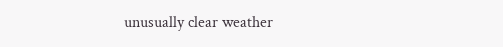unusually clear weather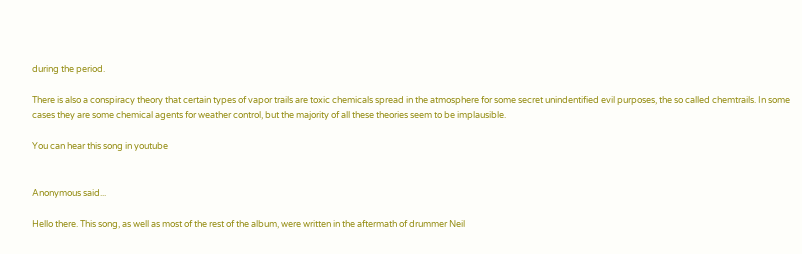during the period.

There is also a conspiracy theory that certain types of vapor trails are toxic chemicals spread in the atmosphere for some secret unindentified evil purposes, the so called chemtrails. In some cases they are some chemical agents for weather control, but the majority of all these theories seem to be implausible.

You can hear this song in youtube


Anonymous said...

Hello there. This song, as well as most of the rest of the album, were written in the aftermath of drummer Neil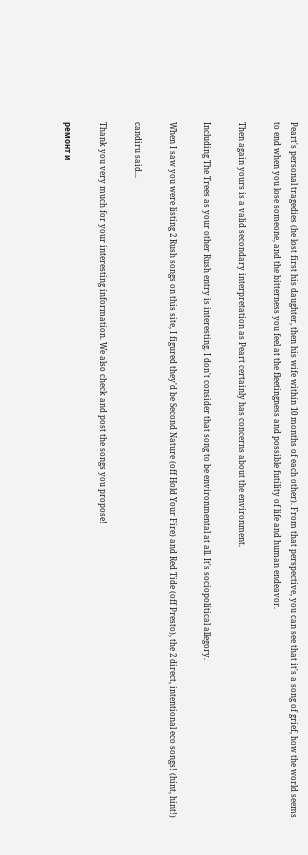Peart's personal tragedies (he lost first his daughter, then his wife within 10 months of each other). From that perspective, you can see that it's a song of grief, how the world seems to end when you lose someone, and the bitterness you feel at the fleetingness and possible futility of life and human endeavor.

Then again yours is a valid secondary interpretation as Peart certainly has concerns about the environment.

Including The Trees as your other Rush entry is interesting. I don't consider that song to be environmental at all. It's sociopolitical allegory.

When I saw you were listing 2 Rush songs on this site, I figured they'd be Second Nature (off Hold Your Fire) and Red Tide (off Presto), the 2 direct, intentional eco songs! (hint, hint!)

candiru said...

Thank you very much for your interesting information. We also check and post the songs you propose!

ремонт и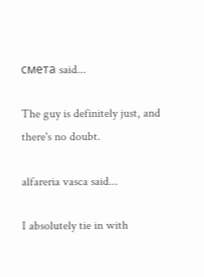смета said...

The guy is definitely just, and there's no doubt.

alfareria vasca said...

I absolutely tie in with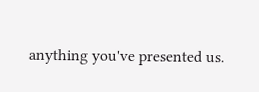anything you've presented us.